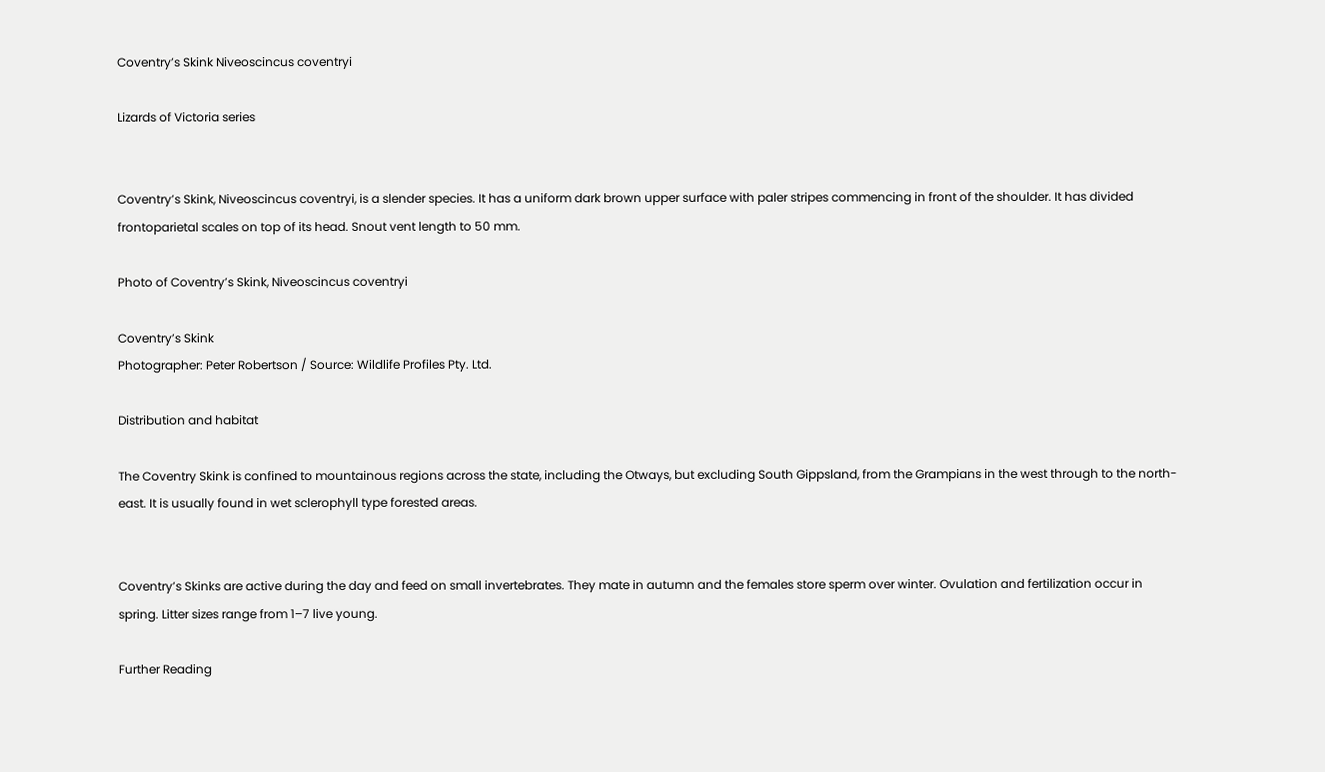Coventry’s Skink Niveoscincus coventryi

Lizards of Victoria series


Coventry’s Skink, Niveoscincus coventryi, is a slender species. It has a uniform dark brown upper surface with paler stripes commencing in front of the shoulder. It has divided frontoparietal scales on top of its head. Snout vent length to 50 mm.

Photo of Coventry’s Skink, Niveoscincus coventryi

Coventry’s Skink
Photographer: Peter Robertson / Source: Wildlife Profiles Pty. Ltd.

Distribution and habitat

The Coventry Skink is confined to mountainous regions across the state, including the Otways, but excluding South Gippsland, from the Grampians in the west through to the north-east. It is usually found in wet sclerophyll type forested areas.


Coventry’s Skinks are active during the day and feed on small invertebrates. They mate in autumn and the females store sperm over winter. Ovulation and fertilization occur in spring. Litter sizes range from 1–7 live young.

Further Reading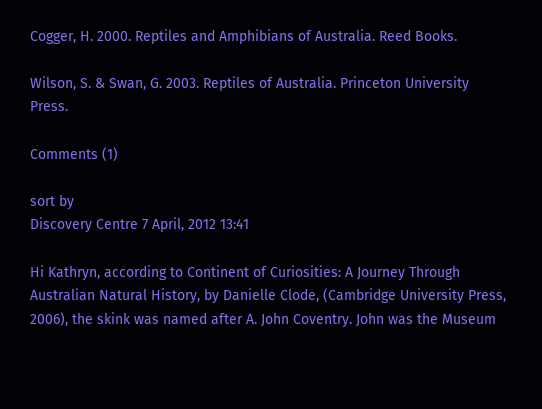Cogger, H. 2000. Reptiles and Amphibians of Australia. Reed Books.

Wilson, S. & Swan, G. 2003. Reptiles of Australia. Princeton University Press.

Comments (1)

sort by
Discovery Centre 7 April, 2012 13:41

Hi Kathryn, according to Continent of Curiosities: A Journey Through Australian Natural History, by Danielle Clode, (Cambridge University Press, 2006), the skink was named after A. John Coventry. John was the Museum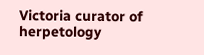Victoria curator of herpetology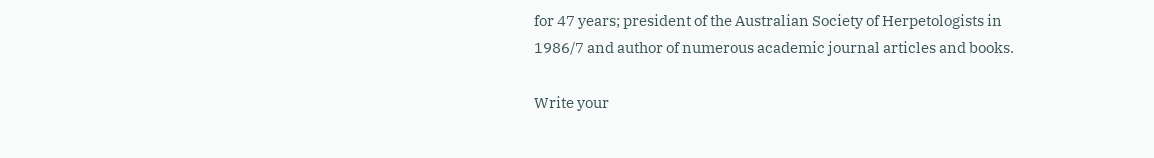for 47 years; president of the Australian Society of Herpetologists in 1986/7 and author of numerous academic journal articles and books.

Write your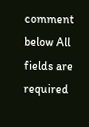comment below All fields are required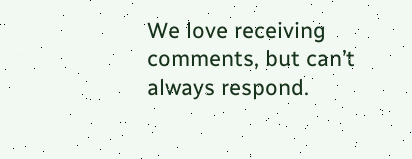We love receiving comments, but can’t always respond.